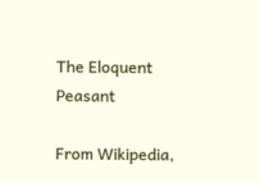The Eloquent Peasant

From Wikipedia,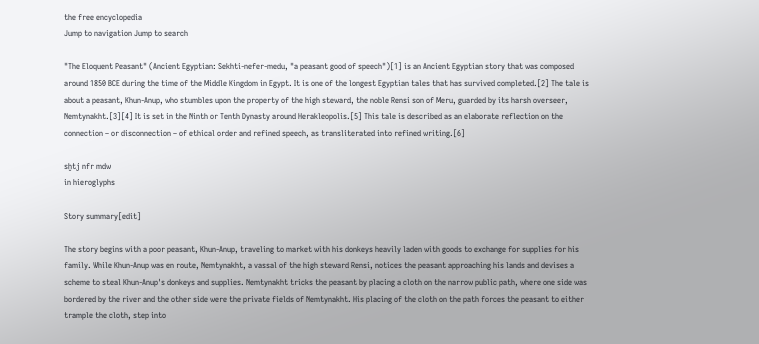the free encyclopedia
Jump to navigation Jump to search

"The Eloquent Peasant" (Ancient Egyptian: Sekhti-nefer-medu, "a peasant good of speech")[1] is an Ancient Egyptian story that was composed around 1850 BCE during the time of the Middle Kingdom in Egypt. It is one of the longest Egyptian tales that has survived completed.[2] The tale is about a peasant, Khun-Anup, who stumbles upon the property of the high steward, the noble Rensi son of Meru, guarded by its harsh overseer, Nemtynakht.[3][4] It is set in the Ninth or Tenth Dynasty around Herakleopolis.[5] This tale is described as an elaborate reflection on the connection – or disconnection – of ethical order and refined speech, as transliterated into refined writing.[6]

sḫtj nfr mdw
in hieroglyphs

Story summary[edit]

The story begins with a poor peasant, Khun-Anup, traveling to market with his donkeys heavily laden with goods to exchange for supplies for his family. While Khun-Anup was en route, Nemtynakht, a vassal of the high steward Rensi, notices the peasant approaching his lands and devises a scheme to steal Khun-Anup's donkeys and supplies. Nemtynakht tricks the peasant by placing a cloth on the narrow public path, where one side was bordered by the river and the other side were the private fields of Nemtynakht. His placing of the cloth on the path forces the peasant to either trample the cloth, step into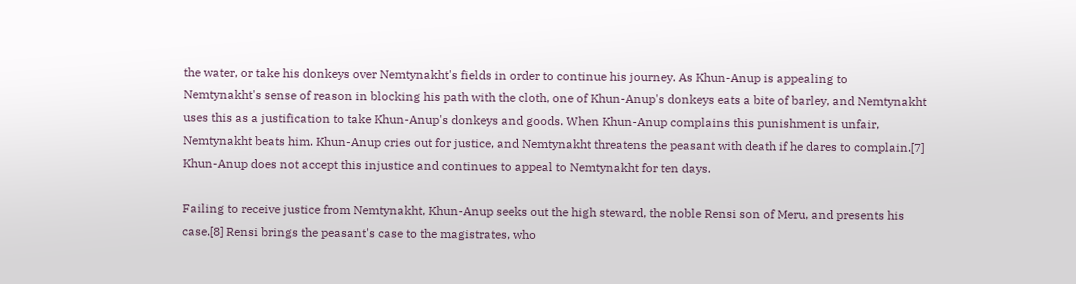the water, or take his donkeys over Nemtynakht's fields in order to continue his journey. As Khun-Anup is appealing to Nemtynakht's sense of reason in blocking his path with the cloth, one of Khun-Anup's donkeys eats a bite of barley, and Nemtynakht uses this as a justification to take Khun-Anup's donkeys and goods. When Khun-Anup complains this punishment is unfair, Nemtynakht beats him. Khun-Anup cries out for justice, and Nemtynakht threatens the peasant with death if he dares to complain.[7] Khun-Anup does not accept this injustice and continues to appeal to Nemtynakht for ten days.

Failing to receive justice from Nemtynakht, Khun-Anup seeks out the high steward, the noble Rensi son of Meru, and presents his case.[8] Rensi brings the peasant's case to the magistrates, who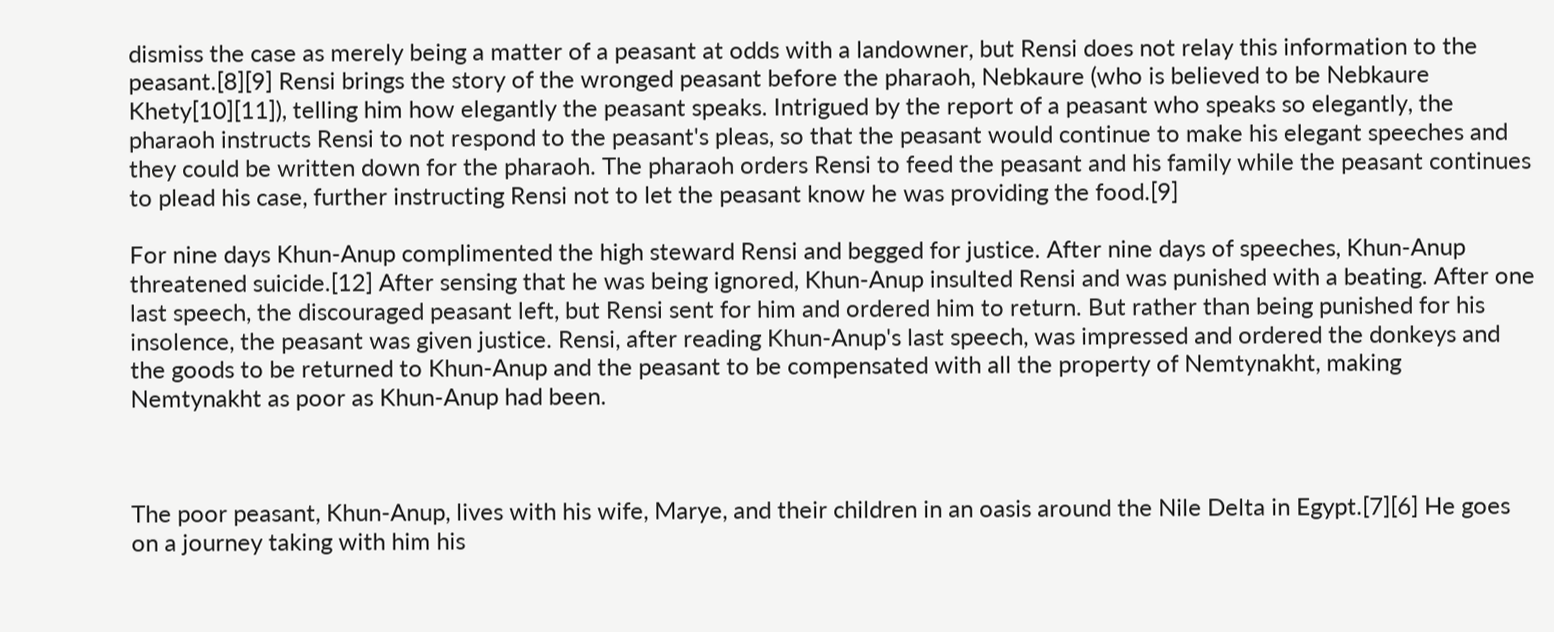dismiss the case as merely being a matter of a peasant at odds with a landowner, but Rensi does not relay this information to the peasant.[8][9] Rensi brings the story of the wronged peasant before the pharaoh, Nebkaure (who is believed to be Nebkaure Khety[10][11]), telling him how elegantly the peasant speaks. Intrigued by the report of a peasant who speaks so elegantly, the pharaoh instructs Rensi to not respond to the peasant's pleas, so that the peasant would continue to make his elegant speeches and they could be written down for the pharaoh. The pharaoh orders Rensi to feed the peasant and his family while the peasant continues to plead his case, further instructing Rensi not to let the peasant know he was providing the food.[9]

For nine days Khun-Anup complimented the high steward Rensi and begged for justice. After nine days of speeches, Khun-Anup threatened suicide.[12] After sensing that he was being ignored, Khun-Anup insulted Rensi and was punished with a beating. After one last speech, the discouraged peasant left, but Rensi sent for him and ordered him to return. But rather than being punished for his insolence, the peasant was given justice. Rensi, after reading Khun-Anup's last speech, was impressed and ordered the donkeys and the goods to be returned to Khun-Anup and the peasant to be compensated with all the property of Nemtynakht, making Nemtynakht as poor as Khun-Anup had been.



The poor peasant, Khun-Anup, lives with his wife, Marye, and their children in an oasis around the Nile Delta in Egypt.[7][6] He goes on a journey taking with him his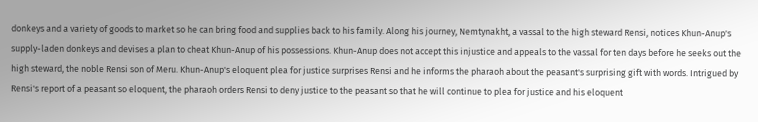donkeys and a variety of goods to market so he can bring food and supplies back to his family. Along his journey, Nemtynakht, a vassal to the high steward Rensi, notices Khun-Anup's supply-laden donkeys and devises a plan to cheat Khun-Anup of his possessions. Khun-Anup does not accept this injustice and appeals to the vassal for ten days before he seeks out the high steward, the noble Rensi son of Meru. Khun-Anup's eloquent plea for justice surprises Rensi and he informs the pharaoh about the peasant's surprising gift with words. Intrigued by Rensi's report of a peasant so eloquent, the pharaoh orders Rensi to deny justice to the peasant so that he will continue to plea for justice and his eloquent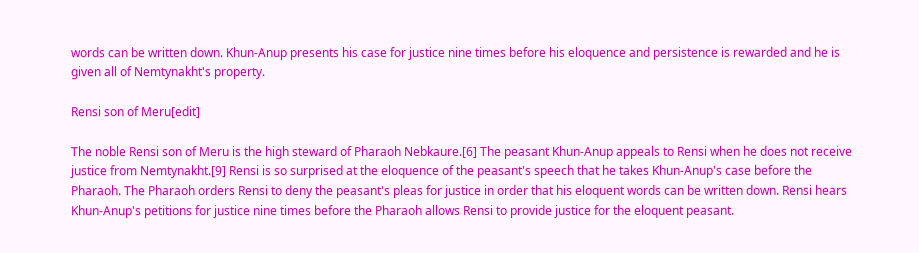words can be written down. Khun-Anup presents his case for justice nine times before his eloquence and persistence is rewarded and he is given all of Nemtynakht's property.

Rensi son of Meru[edit]

The noble Rensi son of Meru is the high steward of Pharaoh Nebkaure.[6] The peasant Khun-Anup appeals to Rensi when he does not receive justice from Nemtynakht.[9] Rensi is so surprised at the eloquence of the peasant's speech that he takes Khun-Anup's case before the Pharaoh. The Pharaoh orders Rensi to deny the peasant's pleas for justice in order that his eloquent words can be written down. Rensi hears Khun-Anup's petitions for justice nine times before the Pharaoh allows Rensi to provide justice for the eloquent peasant.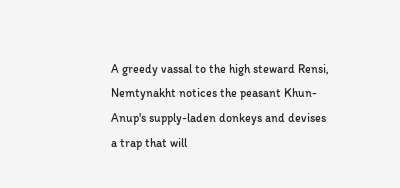A greedy vassal to the high steward Rensi, Nemtynakht notices the peasant Khun-Anup's supply-laden donkeys and devises a trap that will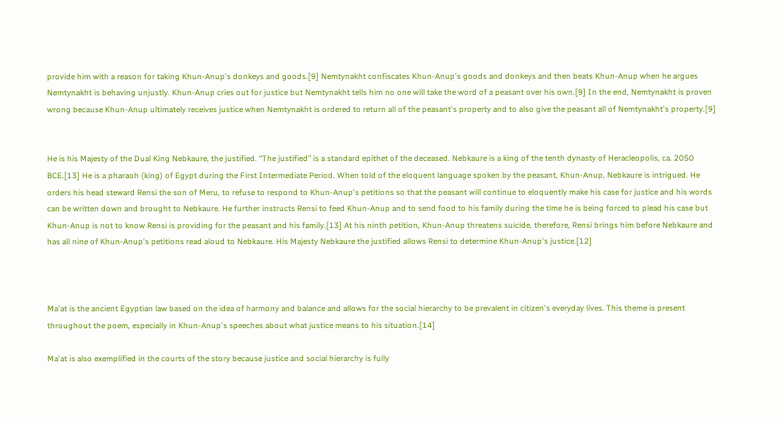provide him with a reason for taking Khun-Anup's donkeys and goods.[9] Nemtynakht confiscates Khun-Anup's goods and donkeys and then beats Khun-Anup when he argues Nemtynakht is behaving unjustly. Khun-Anup cries out for justice but Nemtynakht tells him no one will take the word of a peasant over his own.[9] In the end, Nemtynakht is proven wrong because Khun-Anup ultimately receives justice when Nemtynakht is ordered to return all of the peasant's property and to also give the peasant all of Nemtynakht's property.[9]


He is his Majesty of the Dual King Nebkaure, the justified. “The justified” is a standard epithet of the deceased. Nebkaure is a king of the tenth dynasty of Heracleopolis, ca. 2050 BCE.[13] He is a pharaoh (king) of Egypt during the First Intermediate Period. When told of the eloquent language spoken by the peasant, Khun-Anup, Nebkaure is intrigued. He orders his head steward Rensi the son of Meru, to refuse to respond to Khun-Anup's petitions so that the peasant will continue to eloquently make his case for justice and his words can be written down and brought to Nebkaure. He further instructs Rensi to feed Khun-Anup and to send food to his family during the time he is being forced to plead his case but Khun-Anup is not to know Rensi is providing for the peasant and his family.[13] At his ninth petition, Khun-Anup threatens suicide, therefore, Rensi brings him before Nebkaure and has all nine of Khun-Anup's petitions read aloud to Nebkaure. His Majesty Nebkaure the justified allows Rensi to determine Khun-Anup's justice.[12]



Ma'at is the ancient Egyptian law based on the idea of harmony and balance and allows for the social hierarchy to be prevalent in citizen's everyday lives. This theme is present throughout the poem, especially in Khun-Anup's speeches about what justice means to his situation.[14]

Ma'at is also exemplified in the courts of the story because justice and social hierarchy is fully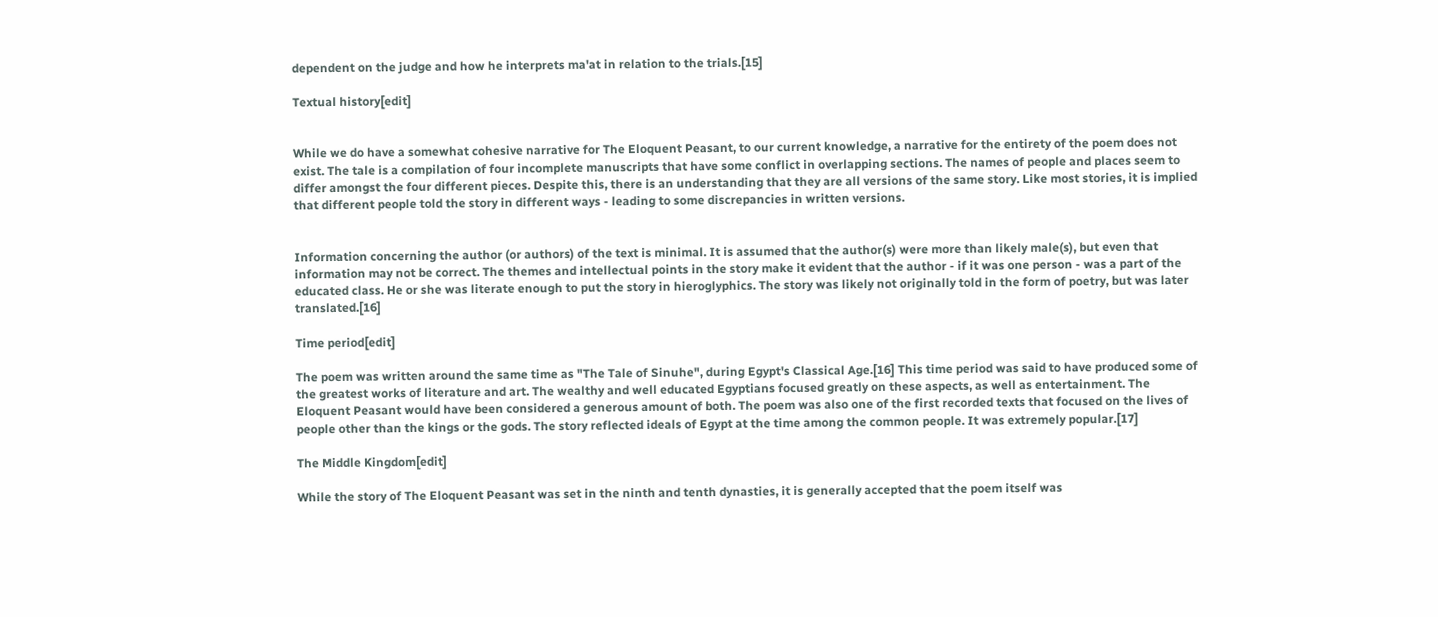dependent on the judge and how he interprets ma'at in relation to the trials.[15]

Textual history[edit]


While we do have a somewhat cohesive narrative for The Eloquent Peasant, to our current knowledge, a narrative for the entirety of the poem does not exist. The tale is a compilation of four incomplete manuscripts that have some conflict in overlapping sections. The names of people and places seem to differ amongst the four different pieces. Despite this, there is an understanding that they are all versions of the same story. Like most stories, it is implied that different people told the story in different ways - leading to some discrepancies in written versions.


Information concerning the author (or authors) of the text is minimal. It is assumed that the author(s) were more than likely male(s), but even that information may not be correct. The themes and intellectual points in the story make it evident that the author - if it was one person - was a part of the educated class. He or she was literate enough to put the story in hieroglyphics. The story was likely not originally told in the form of poetry, but was later translated.[16]

Time period[edit]

The poem was written around the same time as "The Tale of Sinuhe", during Egypt's Classical Age.[16] This time period was said to have produced some of the greatest works of literature and art. The wealthy and well educated Egyptians focused greatly on these aspects, as well as entertainment. The Eloquent Peasant would have been considered a generous amount of both. The poem was also one of the first recorded texts that focused on the lives of people other than the kings or the gods. The story reflected ideals of Egypt at the time among the common people. It was extremely popular.[17]

The Middle Kingdom[edit]

While the story of The Eloquent Peasant was set in the ninth and tenth dynasties, it is generally accepted that the poem itself was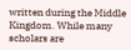written during the Middle Kingdom. While many scholars are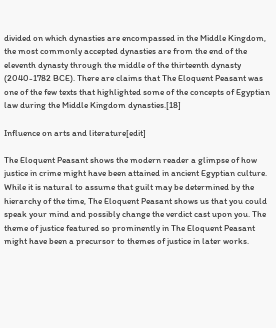divided on which dynasties are encompassed in the Middle Kingdom, the most commonly accepted dynasties are from the end of the eleventh dynasty through the middle of the thirteenth dynasty (2040-1782 BCE). There are claims that The Eloquent Peasant was one of the few texts that highlighted some of the concepts of Egyptian law during the Middle Kingdom dynasties.[18]

Influence on arts and literature[edit]

The Eloquent Peasant shows the modern reader a glimpse of how justice in crime might have been attained in ancient Egyptian culture. While it is natural to assume that guilt may be determined by the hierarchy of the time, The Eloquent Peasant shows us that you could speak your mind and possibly change the verdict cast upon you. The theme of justice featured so prominently in The Eloquent Peasant might have been a precursor to themes of justice in later works.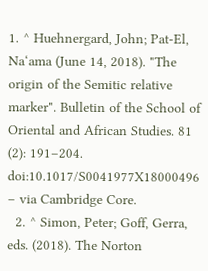1. ^ Huehnergard, John; Pat-El, Na‘ama (June 14, 2018). "The origin of the Semitic relative marker". Bulletin of the School of Oriental and African Studies. 81 (2): 191–204. doi:10.1017/S0041977X18000496 – via Cambridge Core.
  2. ^ Simon, Peter; Goff, Gerra, eds. (2018). The Norton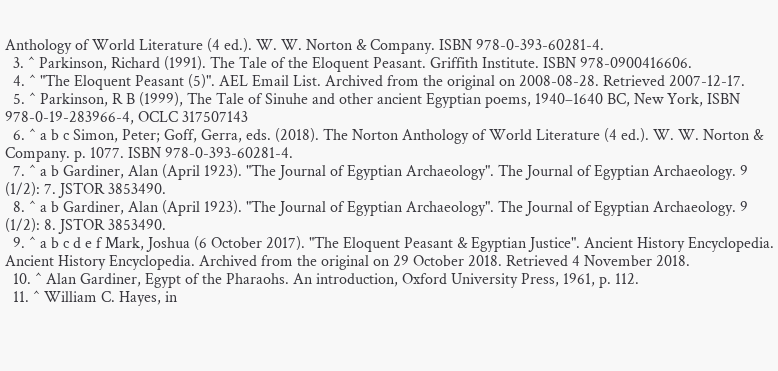Anthology of World Literature (4 ed.). W. W. Norton & Company. ISBN 978-0-393-60281-4.
  3. ^ Parkinson, Richard (1991). The Tale of the Eloquent Peasant. Griffith Institute. ISBN 978-0900416606.
  4. ^ "The Eloquent Peasant (5)". AEL Email List. Archived from the original on 2008-08-28. Retrieved 2007-12-17.
  5. ^ Parkinson, R B (1999), The Tale of Sinuhe and other ancient Egyptian poems, 1940–1640 BC, New York, ISBN 978-0-19-283966-4, OCLC 317507143
  6. ^ a b c Simon, Peter; Goff, Gerra, eds. (2018). The Norton Anthology of World Literature (4 ed.). W. W. Norton & Company. p. 1077. ISBN 978-0-393-60281-4.
  7. ^ a b Gardiner, Alan (April 1923). "The Journal of Egyptian Archaeology". The Journal of Egyptian Archaeology. 9 (1/2): 7. JSTOR 3853490.
  8. ^ a b Gardiner, Alan (April 1923). "The Journal of Egyptian Archaeology". The Journal of Egyptian Archaeology. 9 (1/2): 8. JSTOR 3853490.
  9. ^ a b c d e f Mark, Joshua (6 October 2017). "The Eloquent Peasant & Egyptian Justice". Ancient History Encyclopedia. Ancient History Encyclopedia. Archived from the original on 29 October 2018. Retrieved 4 November 2018.
  10. ^ Alan Gardiner, Egypt of the Pharaohs. An introduction, Oxford University Press, 1961, p. 112.
  11. ^ William C. Hayes, in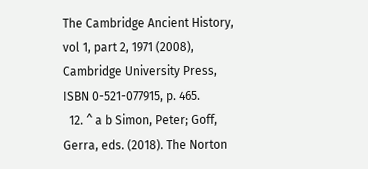The Cambridge Ancient History, vol 1, part 2, 1971 (2008), Cambridge University Press, ISBN 0-521-077915, p. 465.
  12. ^ a b Simon, Peter; Goff, Gerra, eds. (2018). The Norton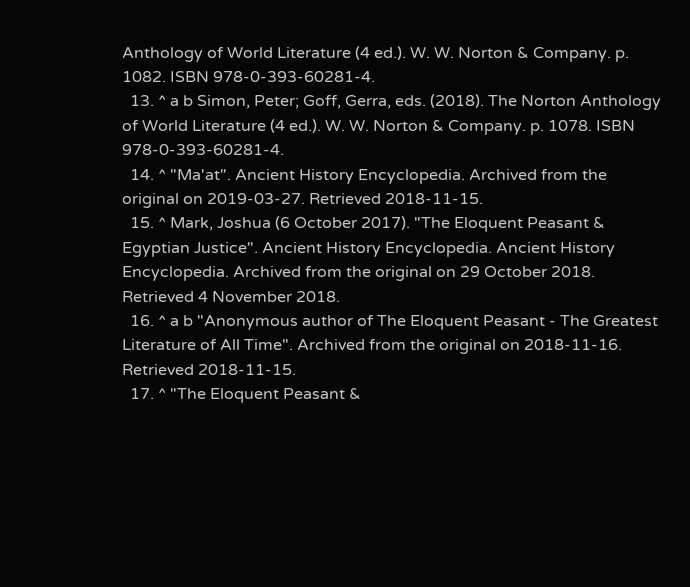Anthology of World Literature (4 ed.). W. W. Norton & Company. p. 1082. ISBN 978-0-393-60281-4.
  13. ^ a b Simon, Peter; Goff, Gerra, eds. (2018). The Norton Anthology of World Literature (4 ed.). W. W. Norton & Company. p. 1078. ISBN 978-0-393-60281-4.
  14. ^ "Ma'at". Ancient History Encyclopedia. Archived from the original on 2019-03-27. Retrieved 2018-11-15.
  15. ^ Mark, Joshua (6 October 2017). "The Eloquent Peasant & Egyptian Justice". Ancient History Encyclopedia. Ancient History Encyclopedia. Archived from the original on 29 October 2018. Retrieved 4 November 2018.
  16. ^ a b "Anonymous author of The Eloquent Peasant - The Greatest Literature of All Time". Archived from the original on 2018-11-16. Retrieved 2018-11-15.
  17. ^ "The Eloquent Peasant &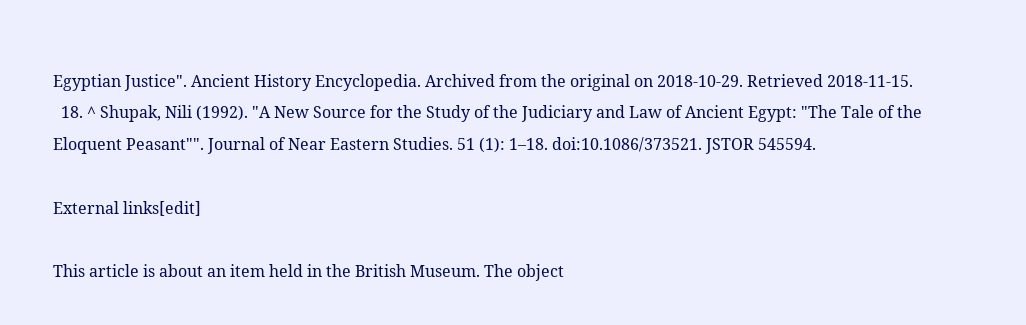Egyptian Justice". Ancient History Encyclopedia. Archived from the original on 2018-10-29. Retrieved 2018-11-15.
  18. ^ Shupak, Nili (1992). "A New Source for the Study of the Judiciary and Law of Ancient Egypt: "The Tale of the Eloquent Peasant"". Journal of Near Eastern Studies. 51 (1): 1–18. doi:10.1086/373521. JSTOR 545594.

External links[edit]

This article is about an item held in the British Museum. The object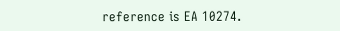reference is EA 10274.